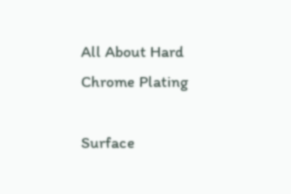All About Hard Chrome Plating

Surface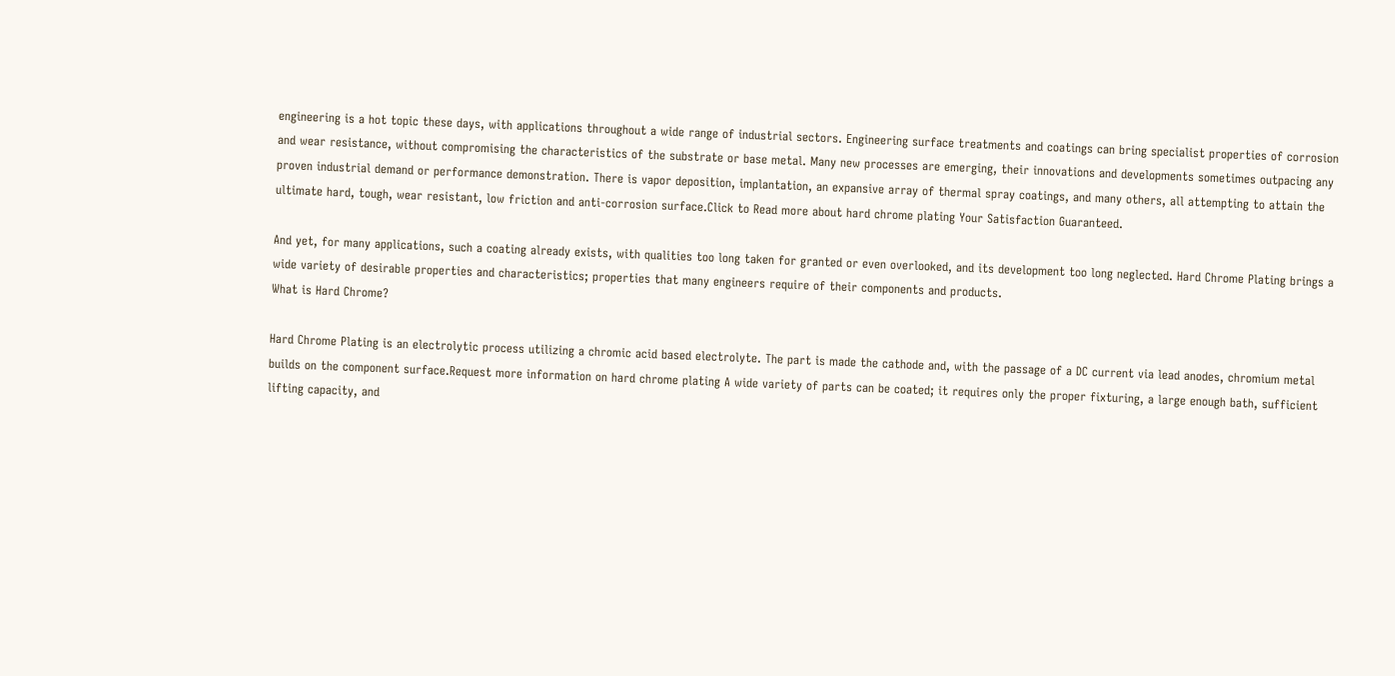engineering is a hot topic these days, with applications throughout a wide range of industrial sectors. Engineering surface treatments and coatings can bring specialist properties of corrosion and wear resistance, without compromising the characteristics of the substrate or base metal. Many new processes are emerging, their innovations and developments sometimes outpacing any proven industrial demand or performance demonstration. There is vapor deposition, implantation, an expansive array of thermal spray coatings, and many others, all attempting to attain the ultimate hard, tough, wear resistant, low friction and anti-corrosion surface.Click to Read more about hard chrome plating Your Satisfaction Guaranteed.

And yet, for many applications, such a coating already exists, with qualities too long taken for granted or even overlooked, and its development too long neglected. Hard Chrome Plating brings a wide variety of desirable properties and characteristics; properties that many engineers require of their components and products.
What is Hard Chrome?

Hard Chrome Plating is an electrolytic process utilizing a chromic acid based electrolyte. The part is made the cathode and, with the passage of a DC current via lead anodes, chromium metal builds on the component surface.Request more information on hard chrome plating A wide variety of parts can be coated; it requires only the proper fixturing, a large enough bath, sufficient lifting capacity, and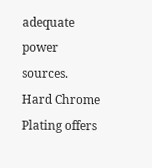adequate power sources. Hard Chrome Plating offers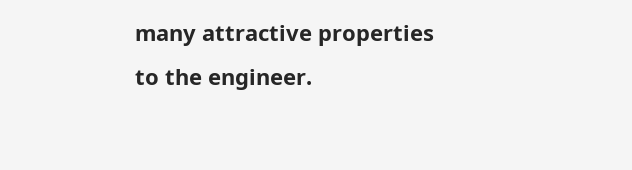many attractive properties to the engineer.